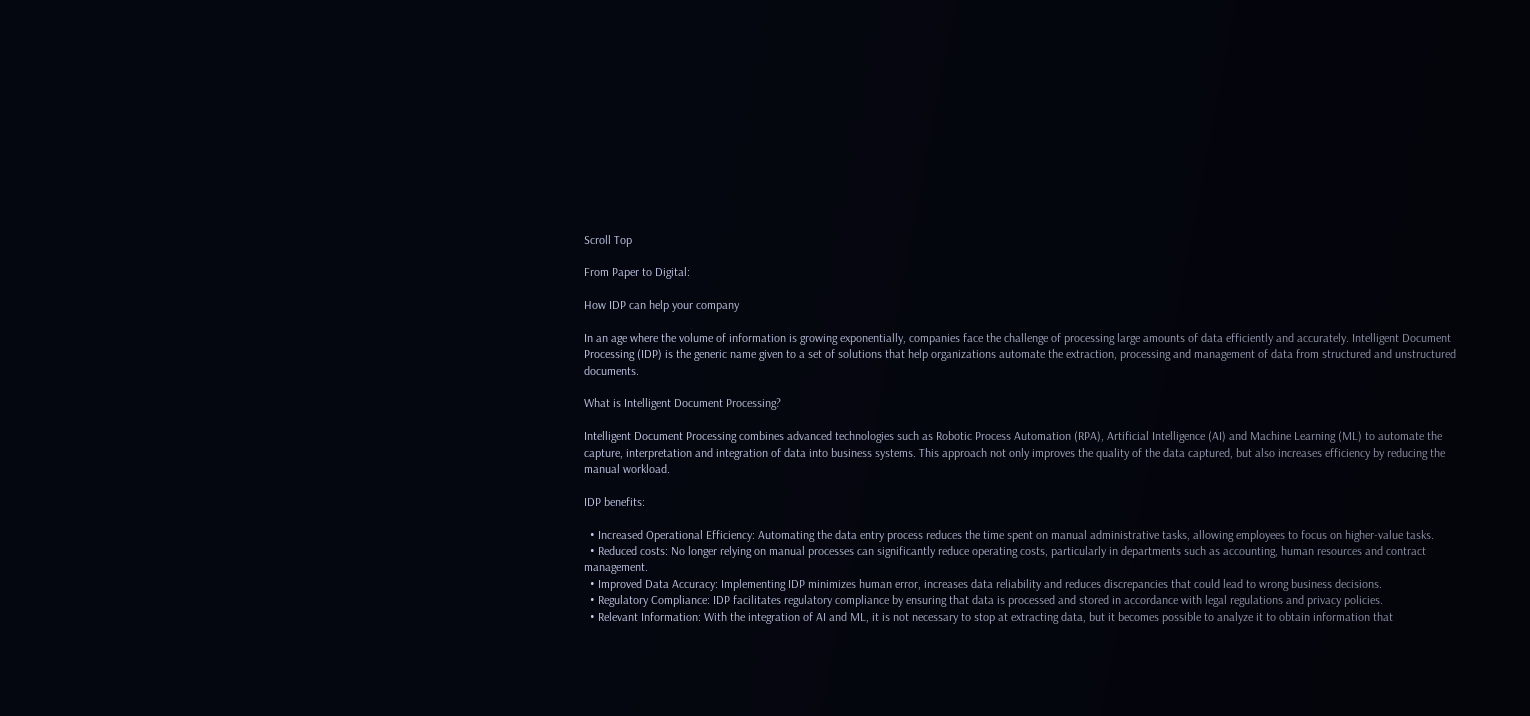Scroll Top

From Paper to Digital:

How IDP can help your company

In an age where the volume of information is growing exponentially, companies face the challenge of processing large amounts of data efficiently and accurately. Intelligent Document Processing (IDP) is the generic name given to a set of solutions that help organizations automate the extraction, processing and management of data from structured and unstructured documents.

What is Intelligent Document Processing?

Intelligent Document Processing combines advanced technologies such as Robotic Process Automation (RPA), Artificial Intelligence (AI) and Machine Learning (ML) to automate the capture, interpretation and integration of data into business systems. This approach not only improves the quality of the data captured, but also increases efficiency by reducing the manual workload.

IDP benefits:

  • Increased Operational Efficiency: Automating the data entry process reduces the time spent on manual administrative tasks, allowing employees to focus on higher-value tasks.
  • Reduced costs: No longer relying on manual processes can significantly reduce operating costs, particularly in departments such as accounting, human resources and contract management.
  • Improved Data Accuracy: Implementing IDP minimizes human error, increases data reliability and reduces discrepancies that could lead to wrong business decisions.
  • Regulatory Compliance: IDP facilitates regulatory compliance by ensuring that data is processed and stored in accordance with legal regulations and privacy policies.
  • Relevant Information: With the integration of AI and ML, it is not necessary to stop at extracting data, but it becomes possible to analyze it to obtain information that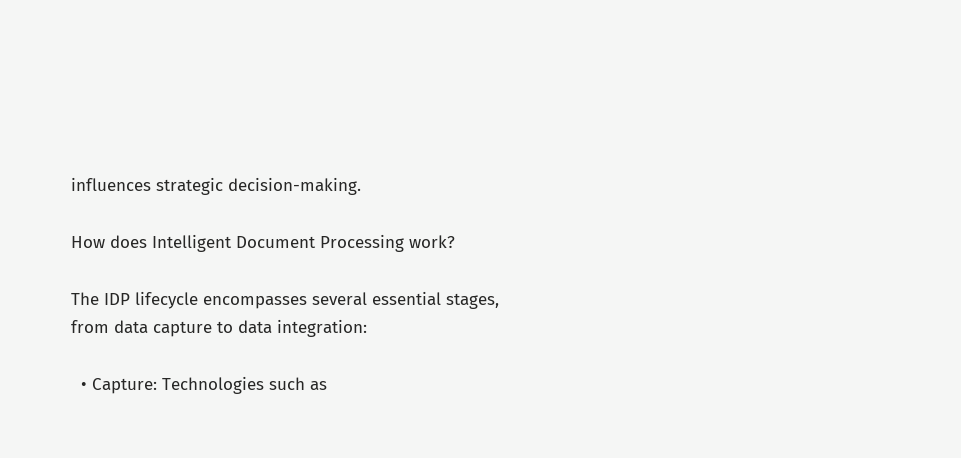influences strategic decision-making.

How does Intelligent Document Processing work?

The IDP lifecycle encompasses several essential stages, from data capture to data integration:

  • Capture: Technologies such as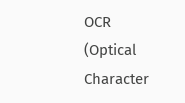OCR (Optical Character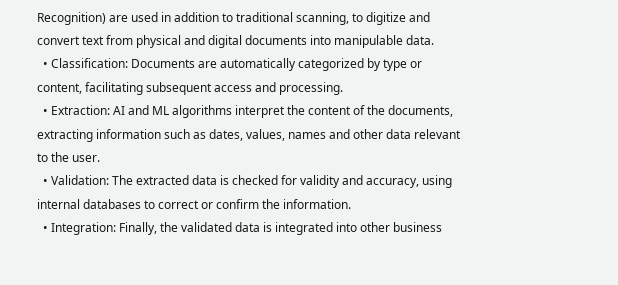Recognition) are used in addition to traditional scanning, to digitize and convert text from physical and digital documents into manipulable data.
  • Classification: Documents are automatically categorized by type or content, facilitating subsequent access and processing.
  • Extraction: AI and ML algorithms interpret the content of the documents, extracting information such as dates, values, names and other data relevant to the user.
  • Validation: The extracted data is checked for validity and accuracy, using internal databases to correct or confirm the information.
  • Integration: Finally, the validated data is integrated into other business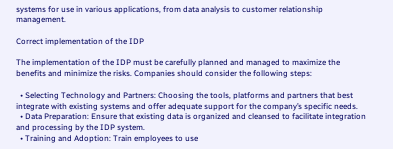systems for use in various applications, from data analysis to customer relationship management.

Correct implementation of the IDP

The implementation of the IDP must be carefully planned and managed to maximize the benefits and minimize the risks. Companies should consider the following steps:

  • Selecting Technology and Partners: Choosing the tools, platforms and partners that best integrate with existing systems and offer adequate support for the company’s specific needs.
  • Data Preparation: Ensure that existing data is organized and cleansed to facilitate integration and processing by the IDP system.
  • Training and Adoption: Train employees to use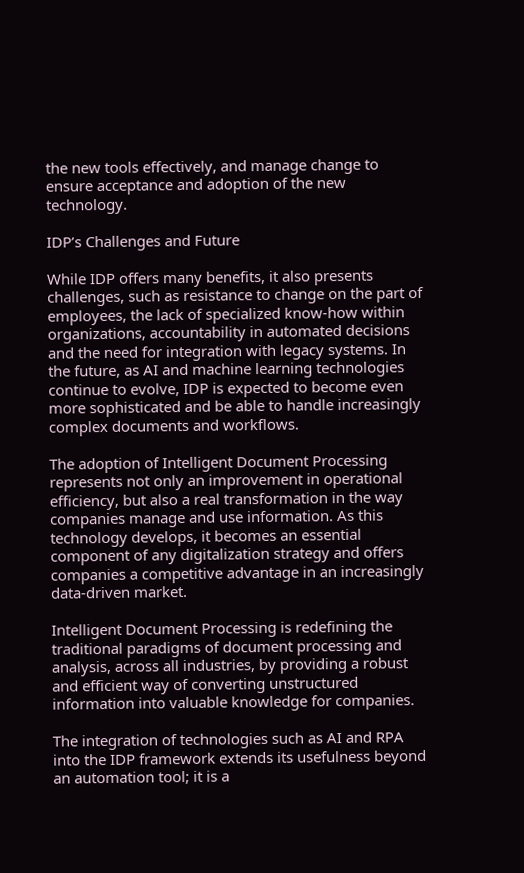the new tools effectively, and manage change to ensure acceptance and adoption of the new technology.

IDP’s Challenges and Future

While IDP offers many benefits, it also presents challenges, such as resistance to change on the part of employees, the lack of specialized know-how within organizations, accountability in automated decisions and the need for integration with legacy systems. In the future, as AI and machine learning technologies continue to evolve, IDP is expected to become even more sophisticated and be able to handle increasingly complex documents and workflows.

The adoption of Intelligent Document Processing represents not only an improvement in operational efficiency, but also a real transformation in the way companies manage and use information. As this technology develops, it becomes an essential component of any digitalization strategy and offers companies a competitive advantage in an increasingly data-driven market.

Intelligent Document Processing is redefining the traditional paradigms of document processing and analysis, across all industries, by providing a robust and efficient way of converting unstructured information into valuable knowledge for companies.

The integration of technologies such as AI and RPA into the IDP framework extends its usefulness beyond an automation tool; it is a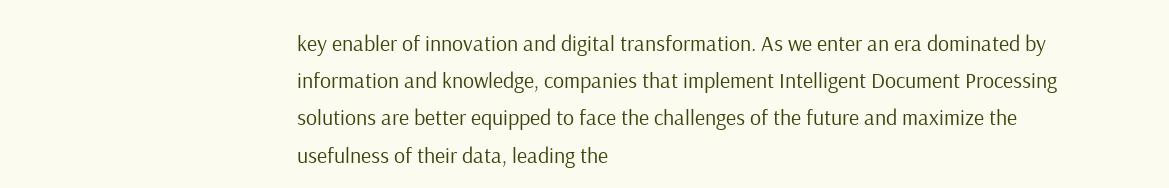key enabler of innovation and digital transformation. As we enter an era dominated by information and knowledge, companies that implement Intelligent Document Processing solutions are better equipped to face the challenges of the future and maximize the usefulness of their data, leading the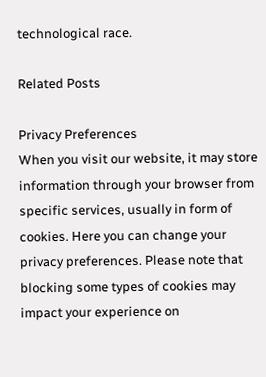technological race.

Related Posts

Privacy Preferences
When you visit our website, it may store information through your browser from specific services, usually in form of cookies. Here you can change your privacy preferences. Please note that blocking some types of cookies may impact your experience on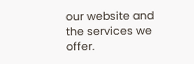our website and the services we offer.